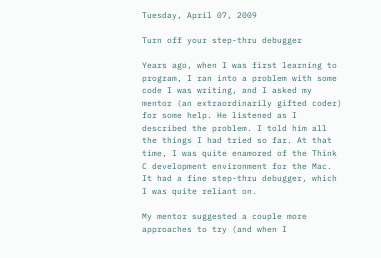Tuesday, April 07, 2009

Turn off your step-thru debugger

Years ago, when I was first learning to program, I ran into a problem with some code I was writing, and I asked my mentor (an extraordinarily gifted coder) for some help. He listened as I described the problem. I told him all the things I had tried so far. At that time, I was quite enamored of the Think C development environment for the Mac. It had a fine step-thru debugger, which I was quite reliant on.

My mentor suggested a couple more approaches to try (and when I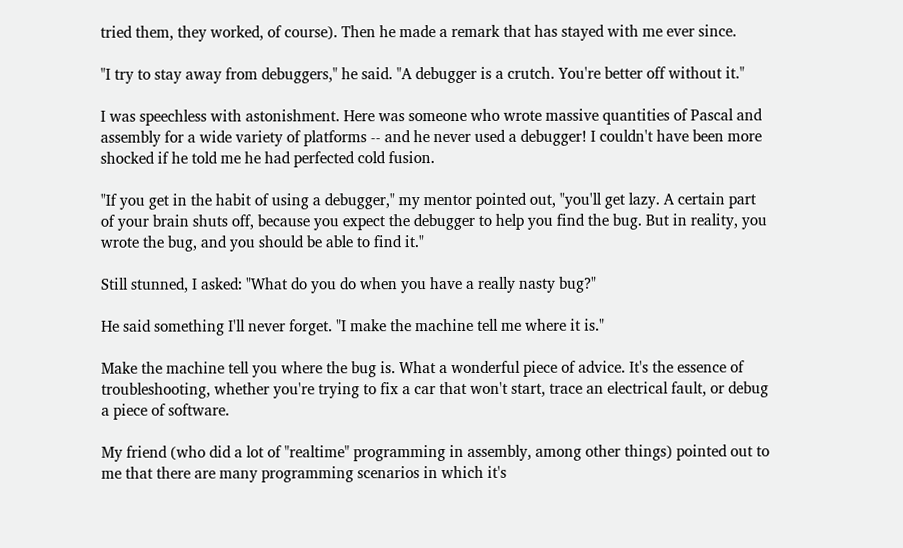tried them, they worked, of course). Then he made a remark that has stayed with me ever since.

"I try to stay away from debuggers," he said. "A debugger is a crutch. You're better off without it."

I was speechless with astonishment. Here was someone who wrote massive quantities of Pascal and assembly for a wide variety of platforms -- and he never used a debugger! I couldn't have been more shocked if he told me he had perfected cold fusion.

"If you get in the habit of using a debugger," my mentor pointed out, "you'll get lazy. A certain part of your brain shuts off, because you expect the debugger to help you find the bug. But in reality, you wrote the bug, and you should be able to find it."

Still stunned, I asked: "What do you do when you have a really nasty bug?"

He said something I'll never forget. "I make the machine tell me where it is."

Make the machine tell you where the bug is. What a wonderful piece of advice. It's the essence of troubleshooting, whether you're trying to fix a car that won't start, trace an electrical fault, or debug a piece of software.

My friend (who did a lot of "realtime" programming in assembly, among other things) pointed out to me that there are many programming scenarios in which it's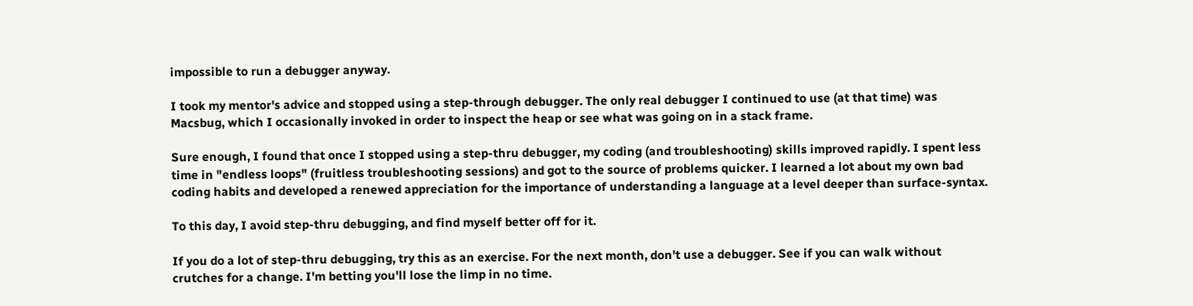impossible to run a debugger anyway.

I took my mentor's advice and stopped using a step-through debugger. The only real debugger I continued to use (at that time) was Macsbug, which I occasionally invoked in order to inspect the heap or see what was going on in a stack frame.

Sure enough, I found that once I stopped using a step-thru debugger, my coding (and troubleshooting) skills improved rapidly. I spent less time in "endless loops" (fruitless troubleshooting sessions) and got to the source of problems quicker. I learned a lot about my own bad coding habits and developed a renewed appreciation for the importance of understanding a language at a level deeper than surface-syntax.

To this day, I avoid step-thru debugging, and find myself better off for it.

If you do a lot of step-thru debugging, try this as an exercise. For the next month, don't use a debugger. See if you can walk without crutches for a change. I'm betting you'll lose the limp in no time.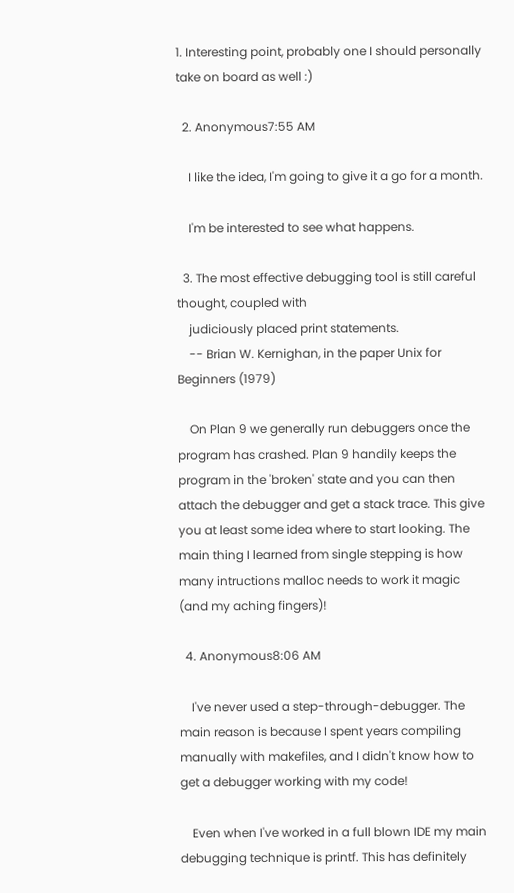1. Interesting point, probably one I should personally take on board as well :)

  2. Anonymous7:55 AM

    I like the idea, I'm going to give it a go for a month.

    I'm be interested to see what happens.

  3. The most effective debugging tool is still careful thought, coupled with
    judiciously placed print statements.
    -- Brian W. Kernighan, in the paper Unix for Beginners (1979)

    On Plan 9 we generally run debuggers once the program has crashed. Plan 9 handily keeps the program in the 'broken' state and you can then attach the debugger and get a stack trace. This give you at least some idea where to start looking. The main thing I learned from single stepping is how many intructions malloc needs to work it magic (and my aching fingers)!

  4. Anonymous8:06 AM

    I've never used a step-through-debugger. The main reason is because I spent years compiling manually with makefiles, and I didn't know how to get a debugger working with my code!

    Even when I've worked in a full blown IDE my main debugging technique is printf. This has definitely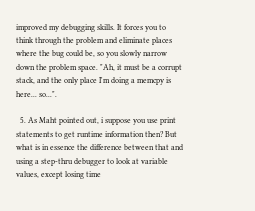improved my debugging skills. It forces you to think through the problem and eliminate places where the bug could be, so you slowly narrow down the problem space. "Ah, it must be a corrupt stack, and the only place I'm doing a memcpy is here... so...".

  5. As Maht pointed out, i suppose you use print statements to get runtime information then? But what is in essence the difference between that and using a step-thru debugger to look at variable values, except losing time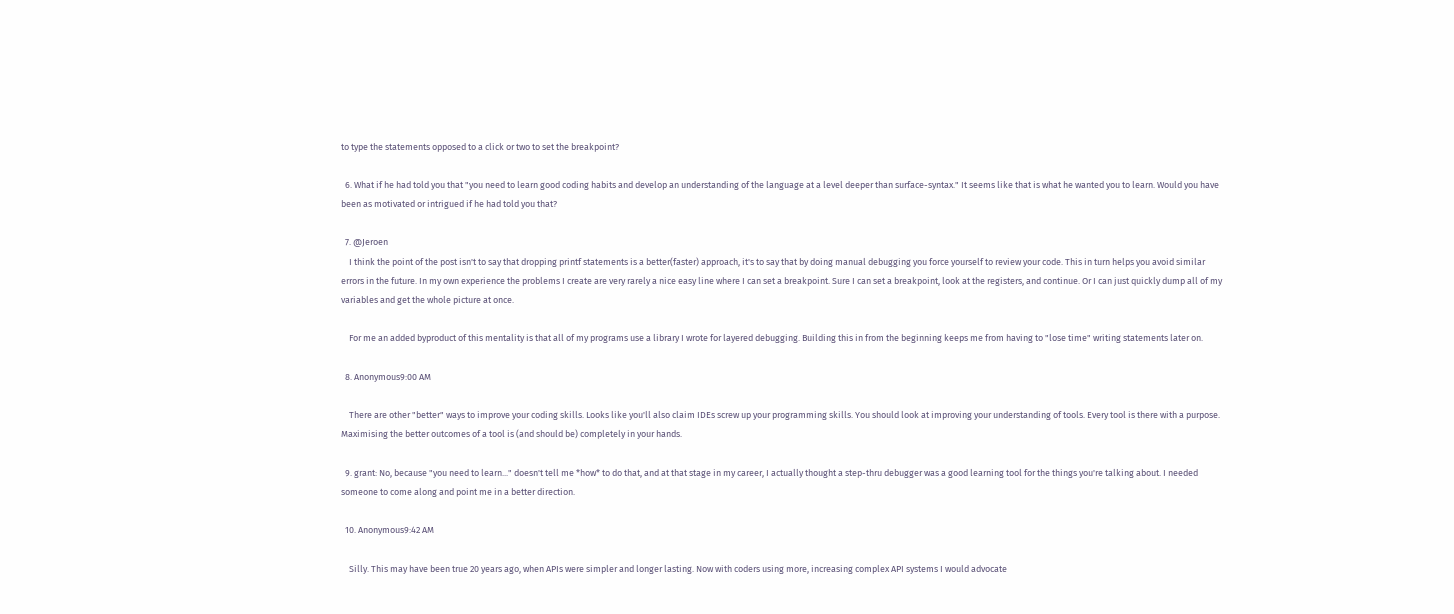to type the statements opposed to a click or two to set the breakpoint?

  6. What if he had told you that "you need to learn good coding habits and develop an understanding of the language at a level deeper than surface-syntax." It seems like that is what he wanted you to learn. Would you have been as motivated or intrigued if he had told you that?

  7. @Jeroen
    I think the point of the post isn't to say that dropping printf statements is a better(faster) approach, it's to say that by doing manual debugging you force yourself to review your code. This in turn helps you avoid similar errors in the future. In my own experience the problems I create are very rarely a nice easy line where I can set a breakpoint. Sure I can set a breakpoint, look at the registers, and continue. Or I can just quickly dump all of my variables and get the whole picture at once.

    For me an added byproduct of this mentality is that all of my programs use a library I wrote for layered debugging. Building this in from the beginning keeps me from having to "lose time" writing statements later on.

  8. Anonymous9:00 AM

    There are other "better" ways to improve your coding skills. Looks like you'll also claim IDEs screw up your programming skills. You should look at improving your understanding of tools. Every tool is there with a purpose. Maximising the better outcomes of a tool is (and should be) completely in your hands.

  9. grant: No, because "you need to learn..." doesn't tell me *how* to do that, and at that stage in my career, I actually thought a step-thru debugger was a good learning tool for the things you're talking about. I needed someone to come along and point me in a better direction.

  10. Anonymous9:42 AM

    Silly. This may have been true 20 years ago, when APIs were simpler and longer lasting. Now with coders using more, increasing complex API systems I would advocate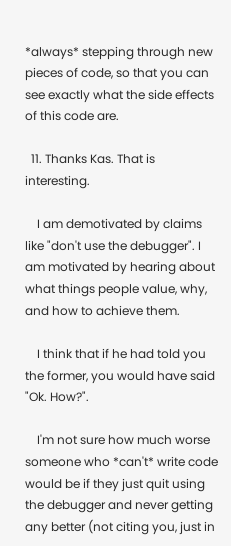*always* stepping through new pieces of code, so that you can see exactly what the side effects of this code are.

  11. Thanks Kas. That is interesting.

    I am demotivated by claims like "don't use the debugger". I am motivated by hearing about what things people value, why, and how to achieve them.

    I think that if he had told you the former, you would have said "Ok. How?".

    I'm not sure how much worse someone who *can't* write code would be if they just quit using the debugger and never getting any better (not citing you, just in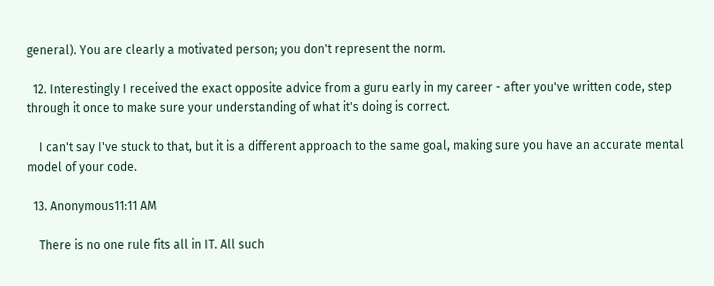general). You are clearly a motivated person; you don't represent the norm.

  12. Interestingly I received the exact opposite advice from a guru early in my career - after you've written code, step through it once to make sure your understanding of what it's doing is correct.

    I can't say I've stuck to that, but it is a different approach to the same goal, making sure you have an accurate mental model of your code.

  13. Anonymous11:11 AM

    There is no one rule fits all in IT. All such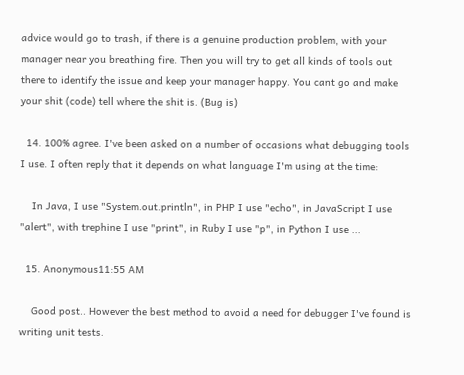advice would go to trash, if there is a genuine production problem, with your manager near you breathing fire. Then you will try to get all kinds of tools out there to identify the issue and keep your manager happy. You cant go and make your shit (code) tell where the shit is. (Bug is)

  14. 100% agree. I've been asked on a number of occasions what debugging tools I use. I often reply that it depends on what language I'm using at the time:

    In Java, I use "System.out.println", in PHP I use "echo", in JavaScript I use "alert", with trephine I use "print", in Ruby I use "p", in Python I use ...

  15. Anonymous11:55 AM

    Good post.. However the best method to avoid a need for debugger I've found is writing unit tests.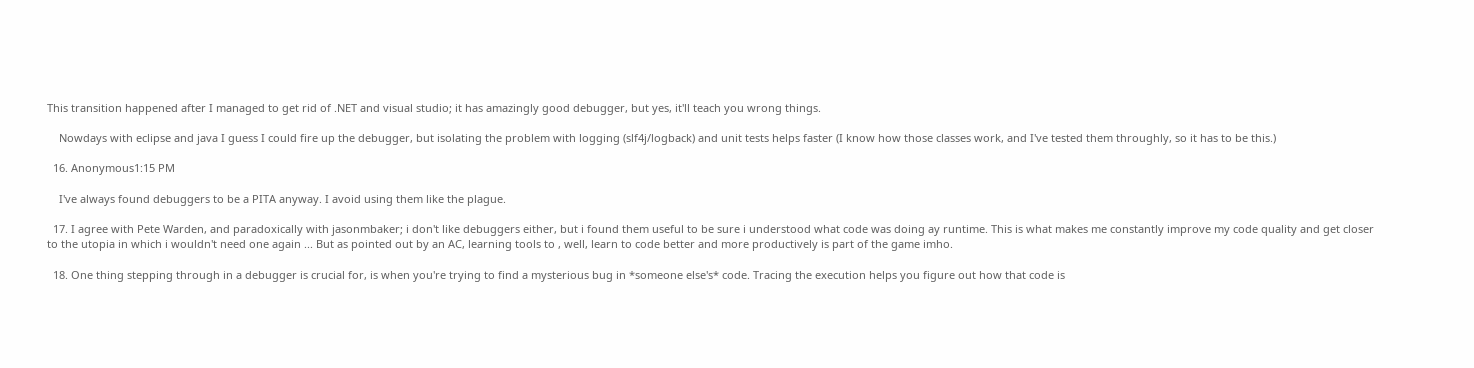This transition happened after I managed to get rid of .NET and visual studio; it has amazingly good debugger, but yes, it'll teach you wrong things.

    Nowdays with eclipse and java I guess I could fire up the debugger, but isolating the problem with logging (slf4j/logback) and unit tests helps faster (I know how those classes work, and I've tested them throughly, so it has to be this.)

  16. Anonymous1:15 PM

    I've always found debuggers to be a PITA anyway. I avoid using them like the plague.

  17. I agree with Pete Warden, and paradoxically with jasonmbaker; i don't like debuggers either, but i found them useful to be sure i understood what code was doing ay runtime. This is what makes me constantly improve my code quality and get closer to the utopia in which i wouldn't need one again ... But as pointed out by an AC, learning tools to , well, learn to code better and more productively is part of the game imho.

  18. One thing stepping through in a debugger is crucial for, is when you're trying to find a mysterious bug in *someone else's* code. Tracing the execution helps you figure out how that code is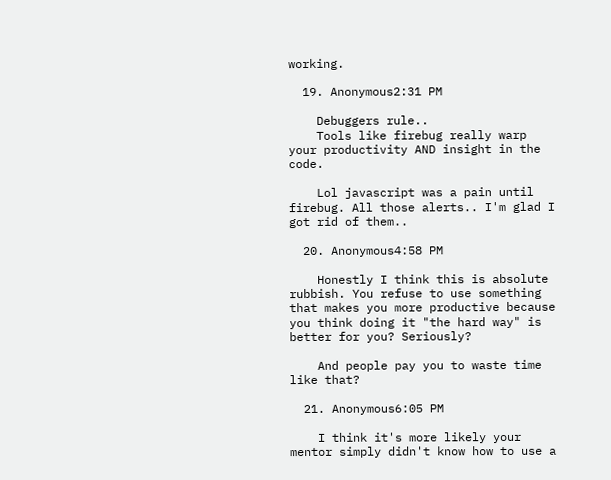working.

  19. Anonymous2:31 PM

    Debuggers rule..
    Tools like firebug really warp your productivity AND insight in the code.

    Lol javascript was a pain until firebug. All those alerts.. I'm glad I got rid of them..

  20. Anonymous4:58 PM

    Honestly I think this is absolute rubbish. You refuse to use something that makes you more productive because you think doing it "the hard way" is better for you? Seriously?

    And people pay you to waste time like that?

  21. Anonymous6:05 PM

    I think it's more likely your mentor simply didn't know how to use a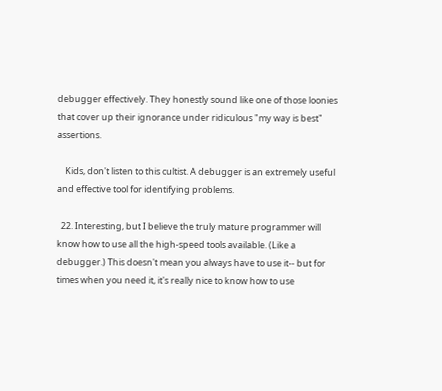debugger effectively. They honestly sound like one of those loonies that cover up their ignorance under ridiculous "my way is best" assertions.

    Kids, don't listen to this cultist. A debugger is an extremely useful and effective tool for identifying problems.

  22. Interesting, but I believe the truly mature programmer will know how to use all the high-speed tools available. (Like a debugger.) This doesn't mean you always have to use it-- but for times when you need it, it's really nice to know how to use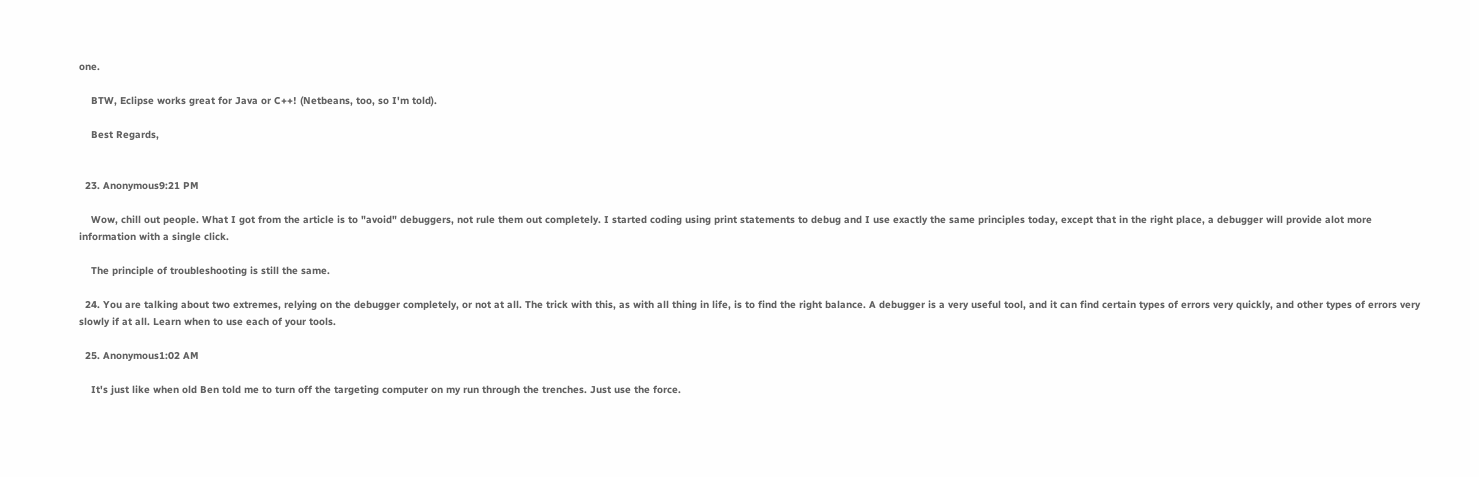one.

    BTW, Eclipse works great for Java or C++! (Netbeans, too, so I'm told).

    Best Regards,


  23. Anonymous9:21 PM

    Wow, chill out people. What I got from the article is to "avoid" debuggers, not rule them out completely. I started coding using print statements to debug and I use exactly the same principles today, except that in the right place, a debugger will provide alot more information with a single click.

    The principle of troubleshooting is still the same.

  24. You are talking about two extremes, relying on the debugger completely, or not at all. The trick with this, as with all thing in life, is to find the right balance. A debugger is a very useful tool, and it can find certain types of errors very quickly, and other types of errors very slowly if at all. Learn when to use each of your tools.

  25. Anonymous1:02 AM

    It's just like when old Ben told me to turn off the targeting computer on my run through the trenches. Just use the force.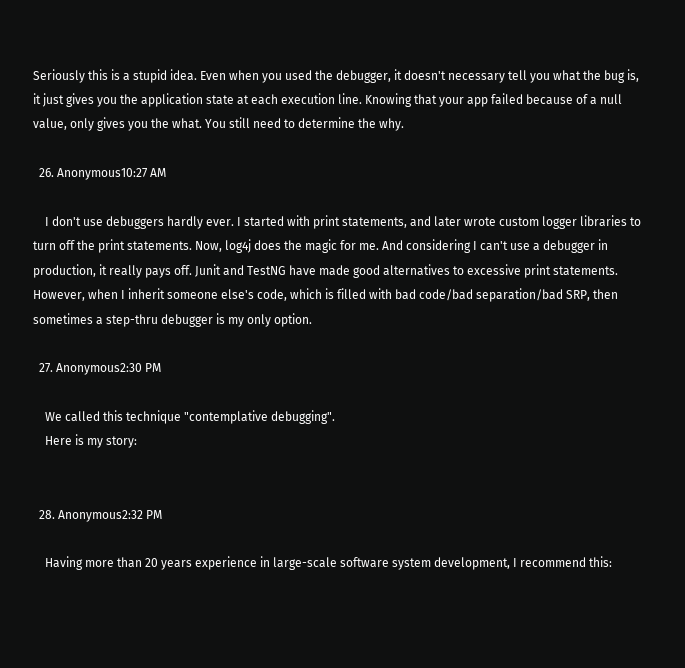Seriously this is a stupid idea. Even when you used the debugger, it doesn't necessary tell you what the bug is, it just gives you the application state at each execution line. Knowing that your app failed because of a null value, only gives you the what. You still need to determine the why.

  26. Anonymous10:27 AM

    I don't use debuggers hardly ever. I started with print statements, and later wrote custom logger libraries to turn off the print statements. Now, log4j does the magic for me. And considering I can't use a debugger in production, it really pays off. Junit and TestNG have made good alternatives to excessive print statements. However, when I inherit someone else's code, which is filled with bad code/bad separation/bad SRP, then sometimes a step-thru debugger is my only option.

  27. Anonymous2:30 PM

    We called this technique "contemplative debugging".
    Here is my story:


  28. Anonymous2:32 PM

    Having more than 20 years experience in large-scale software system development, I recommend this: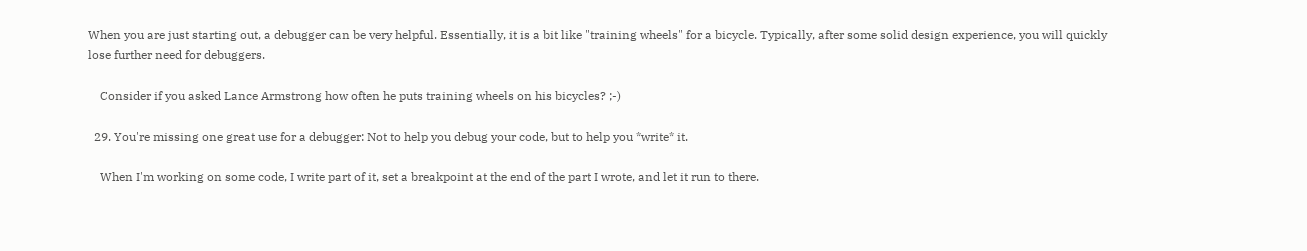When you are just starting out, a debugger can be very helpful. Essentially, it is a bit like "training wheels" for a bicycle. Typically, after some solid design experience, you will quickly lose further need for debuggers.

    Consider if you asked Lance Armstrong how often he puts training wheels on his bicycles? ;-)

  29. You're missing one great use for a debugger: Not to help you debug your code, but to help you *write* it.

    When I'm working on some code, I write part of it, set a breakpoint at the end of the part I wrote, and let it run to there.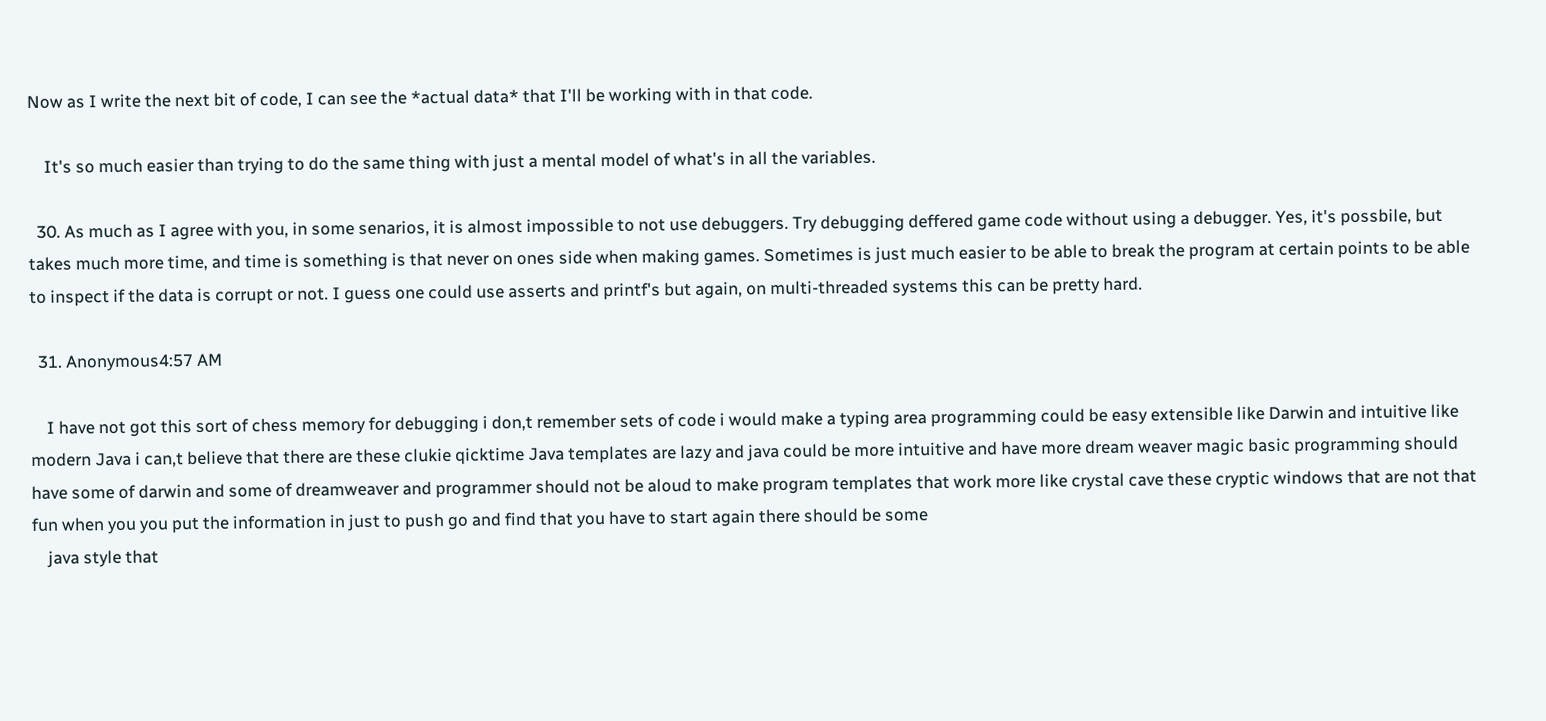Now as I write the next bit of code, I can see the *actual data* that I'll be working with in that code.

    It's so much easier than trying to do the same thing with just a mental model of what's in all the variables.

  30. As much as I agree with you, in some senarios, it is almost impossible to not use debuggers. Try debugging deffered game code without using a debugger. Yes, it's possbile, but takes much more time, and time is something is that never on ones side when making games. Sometimes is just much easier to be able to break the program at certain points to be able to inspect if the data is corrupt or not. I guess one could use asserts and printf's but again, on multi-threaded systems this can be pretty hard.

  31. Anonymous4:57 AM

    I have not got this sort of chess memory for debugging i don,t remember sets of code i would make a typing area programming could be easy extensible like Darwin and intuitive like modern Java i can,t believe that there are these clukie qicktime Java templates are lazy and java could be more intuitive and have more dream weaver magic basic programming should have some of darwin and some of dreamweaver and programmer should not be aloud to make program templates that work more like crystal cave these cryptic windows that are not that fun when you you put the information in just to push go and find that you have to start again there should be some
    java style that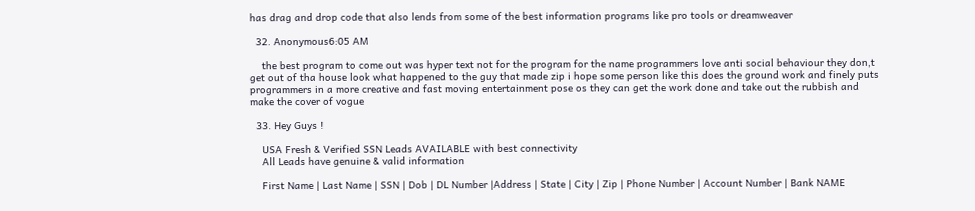has drag and drop code that also lends from some of the best information programs like pro tools or dreamweaver

  32. Anonymous6:05 AM

    the best program to come out was hyper text not for the program for the name programmers love anti social behaviour they don,t get out of tha house look what happened to the guy that made zip i hope some person like this does the ground work and finely puts programmers in a more creative and fast moving entertainment pose os they can get the work done and take out the rubbish and make the cover of vogue

  33. Hey Guys !

    USA Fresh & Verified SSN Leads AVAILABLE with best connectivity
    All Leads have genuine & valid information

    First Name | Last Name | SSN | Dob | DL Number |Address | State | City | Zip | Phone Number | Account Number | Bank NAME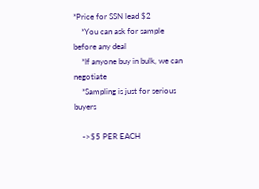*Price for SSN lead $2
    *You can ask for sample before any deal
    *If anyone buy in bulk, we can negotiate
    *Sampling is just for serious buyers

    ->$5 PER EACH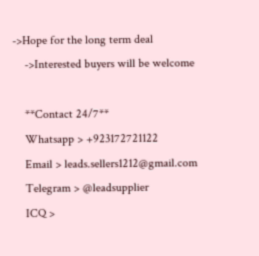->Hope for the long term deal
    ->Interested buyers will be welcome

    **Contact 24/7**
    Whatsapp > +923172721122
    Email > leads.sellers1212@gmail.com
    Telegram > @leadsupplier
    ICQ >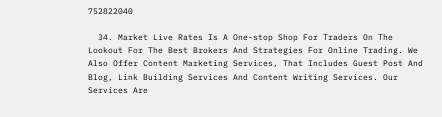752822040

  34. Market Live Rates Is A One-stop Shop For Traders On The Lookout For The Best Brokers And Strategies For Online Trading. We Also Offer Content Marketing Services, That Includes Guest Post And Blog, Link Building Services And Content Writing Services. Our Services Are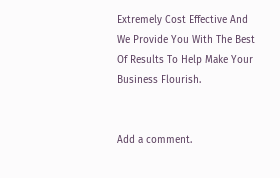Extremely Cost Effective And We Provide You With The Best Of Results To Help Make Your Business Flourish.


Add a comment.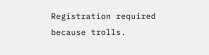Registration required because trolls.